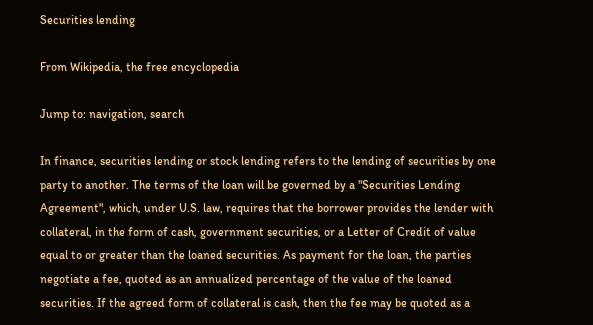Securities lending

From Wikipedia, the free encyclopedia

Jump to: navigation, search

In finance, securities lending or stock lending refers to the lending of securities by one party to another. The terms of the loan will be governed by a "Securities Lending Agreement", which, under U.S. law, requires that the borrower provides the lender with collateral, in the form of cash, government securities, or a Letter of Credit of value equal to or greater than the loaned securities. As payment for the loan, the parties negotiate a fee, quoted as an annualized percentage of the value of the loaned securities. If the agreed form of collateral is cash, then the fee may be quoted as a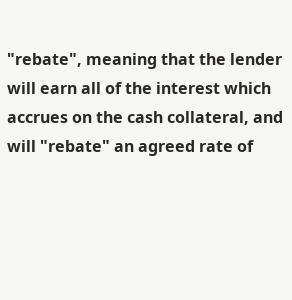"rebate", meaning that the lender will earn all of the interest which accrues on the cash collateral, and will "rebate" an agreed rate of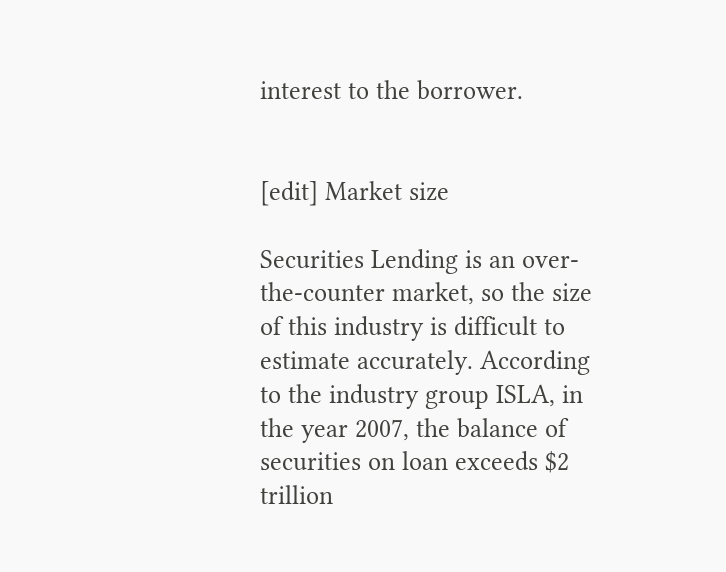interest to the borrower.


[edit] Market size

Securities Lending is an over-the-counter market, so the size of this industry is difficult to estimate accurately. According to the industry group ISLA, in the year 2007, the balance of securities on loan exceeds $2 trillion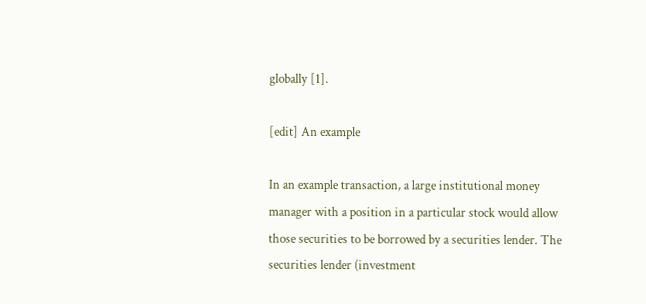globally [1].

[edit] An example

In an example transaction, a large institutional money manager with a position in a particular stock would allow those securities to be borrowed by a securities lender. The securities lender (investment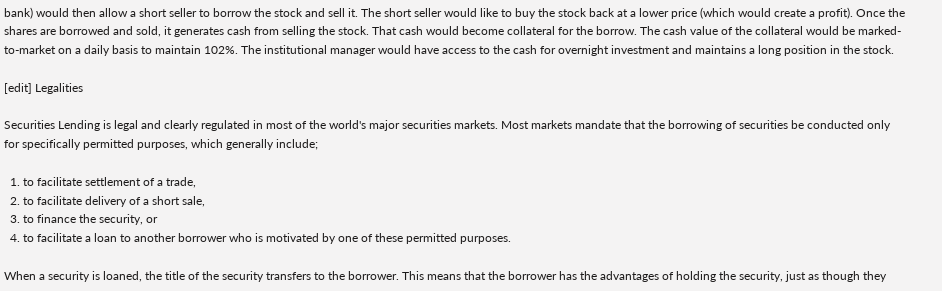bank) would then allow a short seller to borrow the stock and sell it. The short seller would like to buy the stock back at a lower price (which would create a profit). Once the shares are borrowed and sold, it generates cash from selling the stock. That cash would become collateral for the borrow. The cash value of the collateral would be marked-to-market on a daily basis to maintain 102%. The institutional manager would have access to the cash for overnight investment and maintains a long position in the stock.

[edit] Legalities

Securities Lending is legal and clearly regulated in most of the world's major securities markets. Most markets mandate that the borrowing of securities be conducted only for specifically permitted purposes, which generally include;

  1. to facilitate settlement of a trade,
  2. to facilitate delivery of a short sale,
  3. to finance the security, or
  4. to facilitate a loan to another borrower who is motivated by one of these permitted purposes.

When a security is loaned, the title of the security transfers to the borrower. This means that the borrower has the advantages of holding the security, just as though they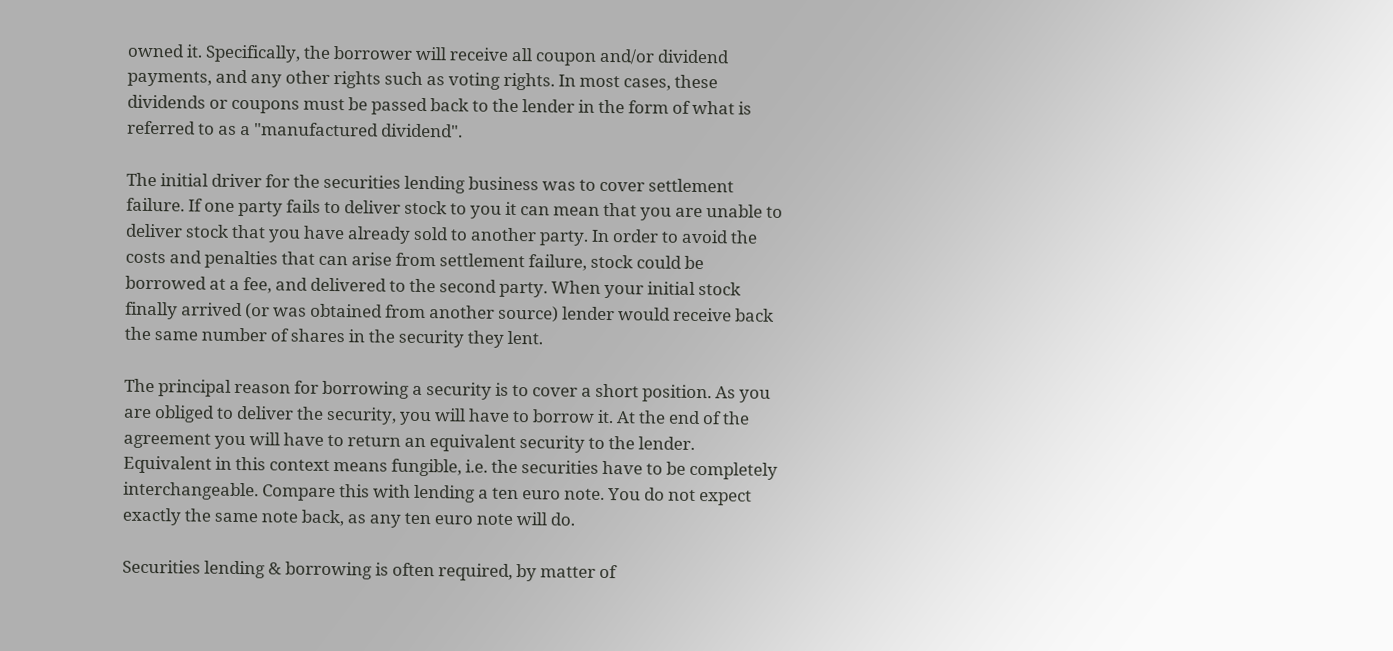owned it. Specifically, the borrower will receive all coupon and/or dividend payments, and any other rights such as voting rights. In most cases, these dividends or coupons must be passed back to the lender in the form of what is referred to as a "manufactured dividend".

The initial driver for the securities lending business was to cover settlement failure. If one party fails to deliver stock to you it can mean that you are unable to deliver stock that you have already sold to another party. In order to avoid the costs and penalties that can arise from settlement failure, stock could be borrowed at a fee, and delivered to the second party. When your initial stock finally arrived (or was obtained from another source) lender would receive back the same number of shares in the security they lent.

The principal reason for borrowing a security is to cover a short position. As you are obliged to deliver the security, you will have to borrow it. At the end of the agreement you will have to return an equivalent security to the lender. Equivalent in this context means fungible, i.e. the securities have to be completely interchangeable. Compare this with lending a ten euro note. You do not expect exactly the same note back, as any ten euro note will do.

Securities lending & borrowing is often required, by matter of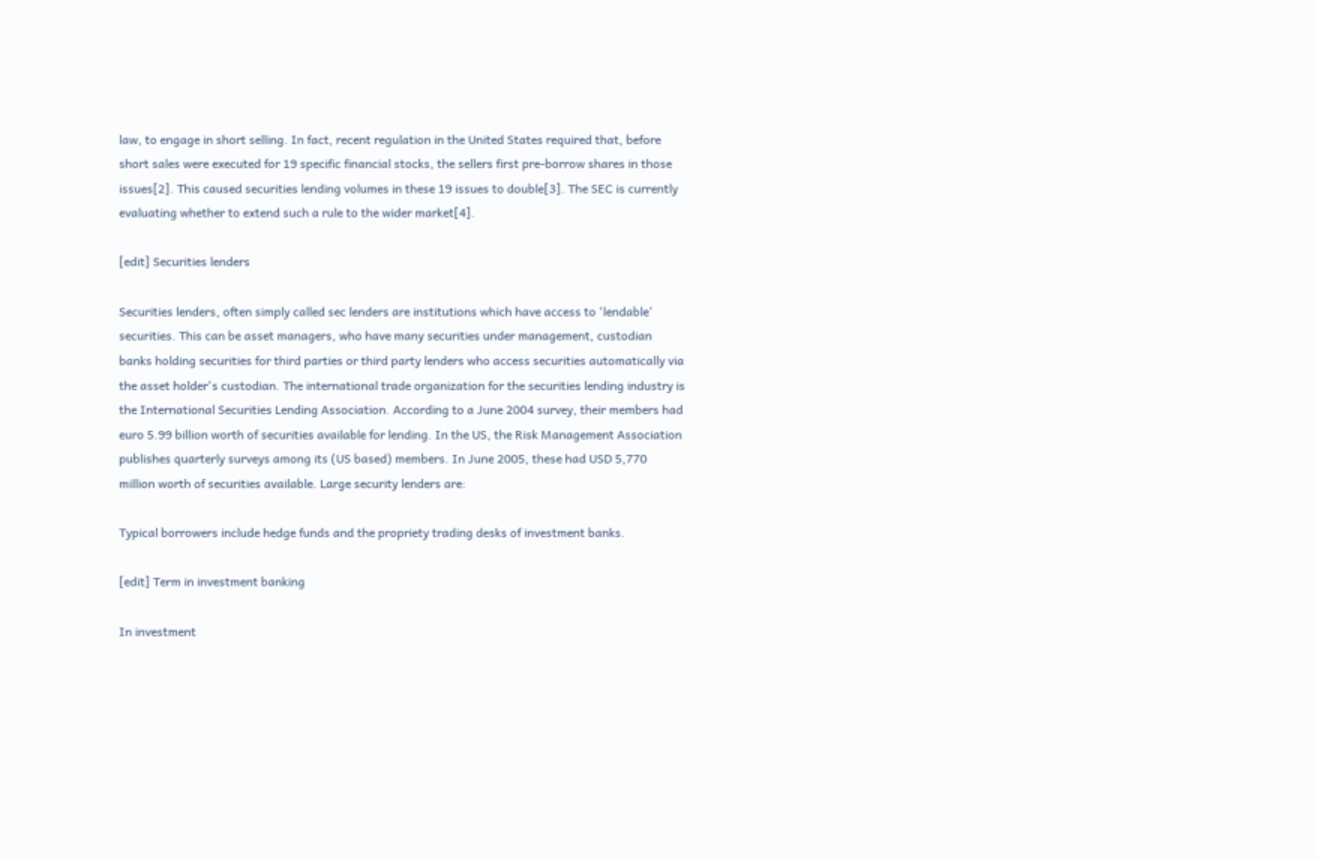law, to engage in short selling. In fact, recent regulation in the United States required that, before short sales were executed for 19 specific financial stocks, the sellers first pre-borrow shares in those issues[2]. This caused securities lending volumes in these 19 issues to double[3]. The SEC is currently evaluating whether to extend such a rule to the wider market[4].

[edit] Securities lenders

Securities lenders, often simply called sec lenders are institutions which have access to 'lendable' securities. This can be asset managers, who have many securities under management, custodian banks holding securities for third parties or third party lenders who access securities automatically via the asset holder's custodian. The international trade organization for the securities lending industry is the International Securities Lending Association. According to a June 2004 survey, their members had euro 5.99 billion worth of securities available for lending. In the US, the Risk Management Association publishes quarterly surveys among its (US based) members. In June 2005, these had USD 5,770 million worth of securities available. Large security lenders are:

Typical borrowers include hedge funds and the propriety trading desks of investment banks.

[edit] Term in investment banking

In investment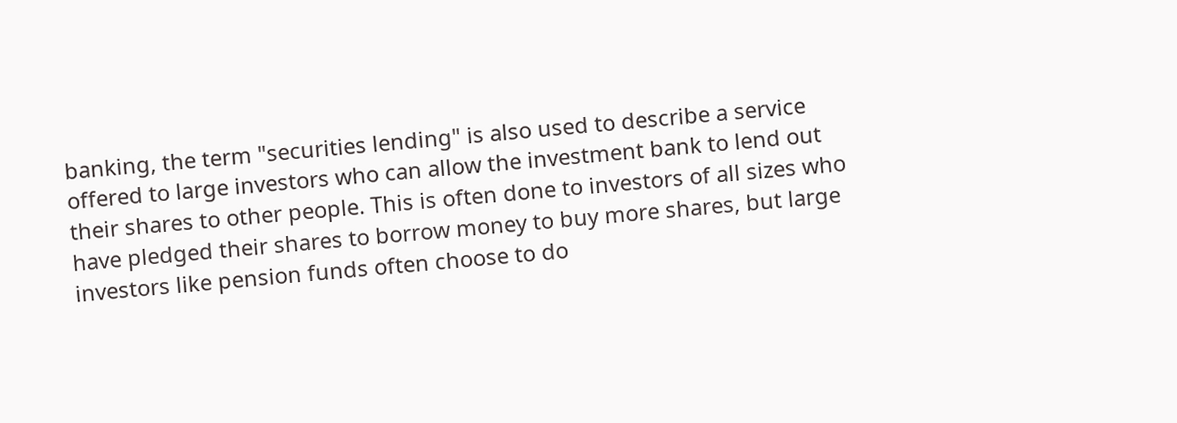banking, the term "securities lending" is also used to describe a service offered to large investors who can allow the investment bank to lend out their shares to other people. This is often done to investors of all sizes who have pledged their shares to borrow money to buy more shares, but large investors like pension funds often choose to do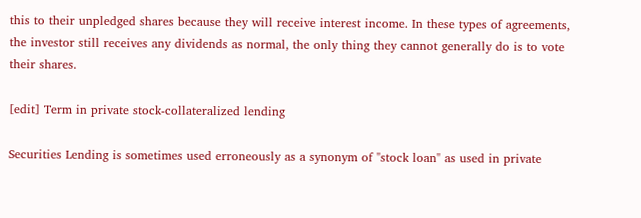this to their unpledged shares because they will receive interest income. In these types of agreements, the investor still receives any dividends as normal, the only thing they cannot generally do is to vote their shares.

[edit] Term in private stock-collateralized lending

Securities Lending is sometimes used erroneously as a synonym of "stock loan" as used in private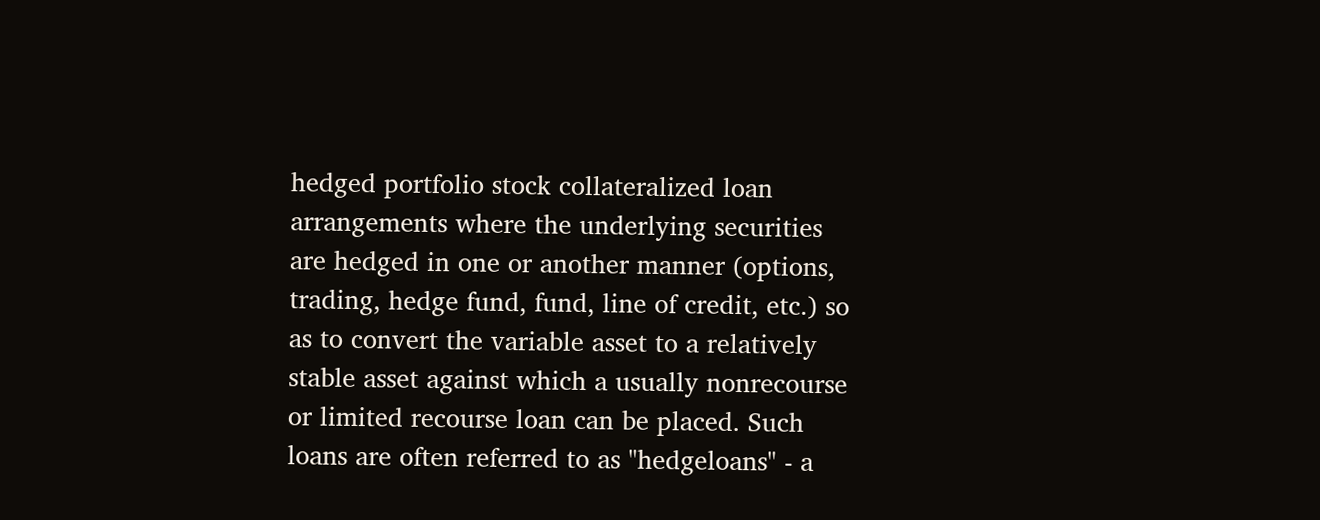hedged portfolio stock collateralized loan arrangements where the underlying securities are hedged in one or another manner (options, trading, hedge fund, fund, line of credit, etc.) so as to convert the variable asset to a relatively stable asset against which a usually nonrecourse or limited recourse loan can be placed. Such loans are often referred to as "hedgeloans" - a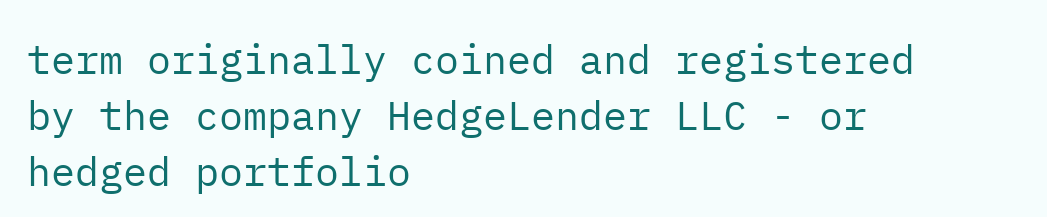term originally coined and registered by the company HedgeLender LLC - or hedged portfolio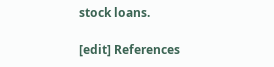stock loans.

[edit] References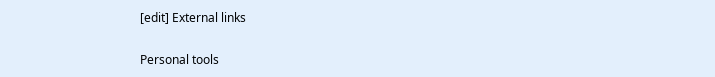[edit] External links

Personal tools